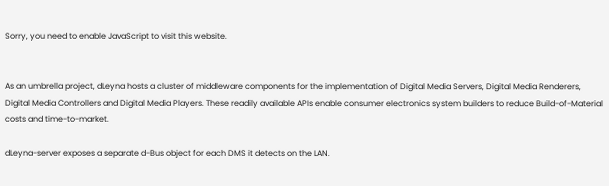Sorry, you need to enable JavaScript to visit this website.


As an umbrella project, dLeyna hosts a cluster of middleware components for the implementation of Digital Media Servers, Digital Media Renderers, Digital Media Controllers and Digital Media Players. These readily available APIs enable consumer electronics system builders to reduce Build-of-Material costs and time-to-market.

dLeyna-server exposes a separate d-Bus object for each DMS it detects on the LAN.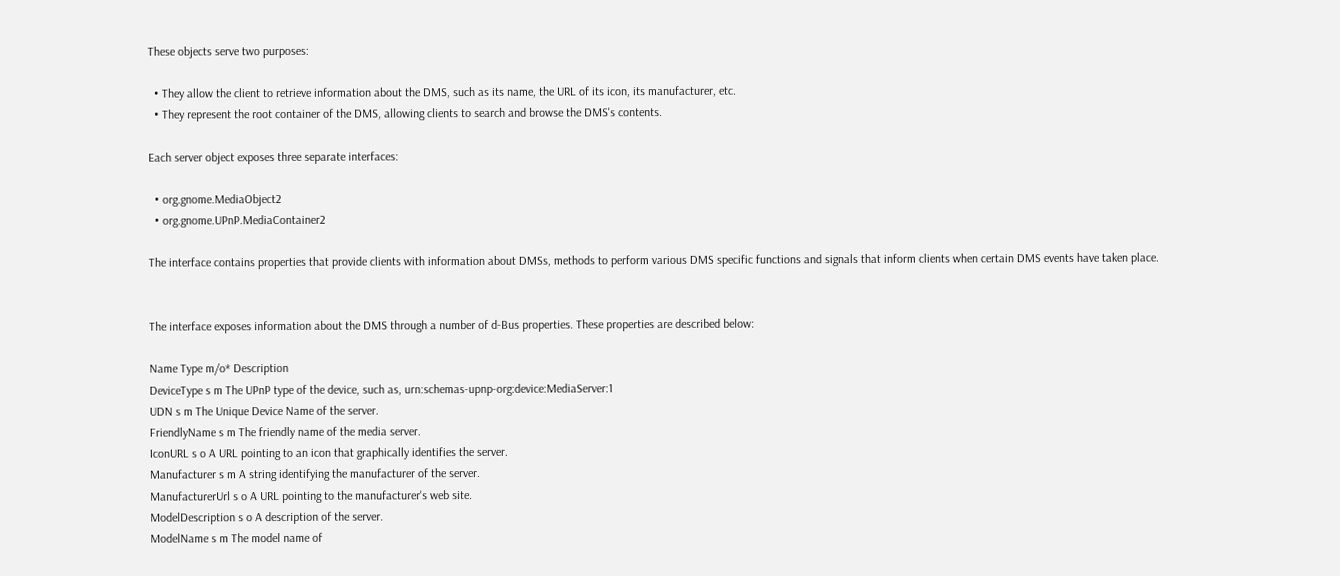These objects serve two purposes:

  • They allow the client to retrieve information about the DMS, such as its name, the URL of its icon, its manufacturer, etc.
  • They represent the root container of the DMS, allowing clients to search and browse the DMS's contents.

Each server object exposes three separate interfaces:

  • org.gnome.MediaObject2
  • org.gnome.UPnP.MediaContainer2

The interface contains properties that provide clients with information about DMSs, methods to perform various DMS specific functions and signals that inform clients when certain DMS events have taken place.


The interface exposes information about the DMS through a number of d-Bus properties. These properties are described below:

Name Type m/o* Description
DeviceType s m The UPnP type of the device, such as, urn:schemas-upnp-org:device:MediaServer:1
UDN s m The Unique Device Name of the server.
FriendlyName s m The friendly name of the media server.
IconURL s o A URL pointing to an icon that graphically identifies the server.
Manufacturer s m A string identifying the manufacturer of the server.
ManufacturerUrl s o A URL pointing to the manufacturer's web site.
ModelDescription s o A description of the server.
ModelName s m The model name of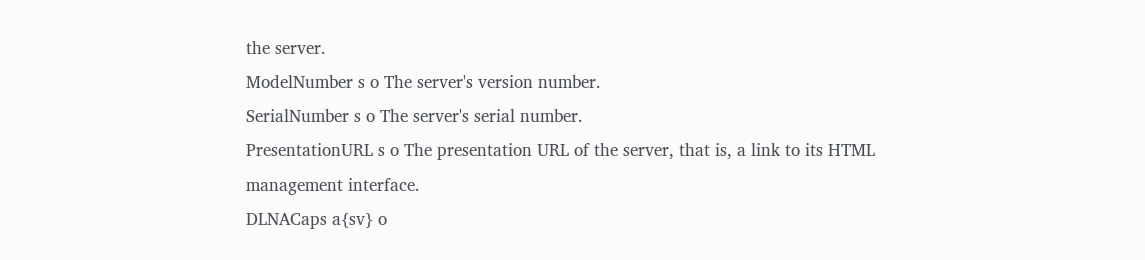the server.
ModelNumber s o The server's version number.
SerialNumber s o The server's serial number.
PresentationURL s o The presentation URL of the server, that is, a link to its HTML management interface.
DLNACaps a{sv} o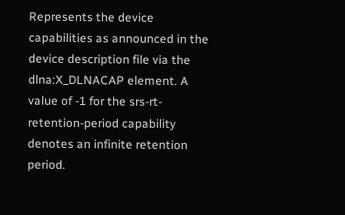Represents the device capabilities as announced in the device description file via the dlna:X_DLNACAP element. A value of -1 for the srs-rt-retention-period capability denotes an infinite retention period.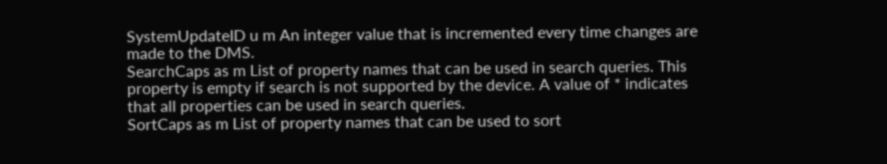SystemUpdateID u m An integer value that is incremented every time changes are made to the DMS.
SearchCaps as m List of property names that can be used in search queries. This property is empty if search is not supported by the device. A value of * indicates that all properties can be used in search queries.
SortCaps as m List of property names that can be used to sort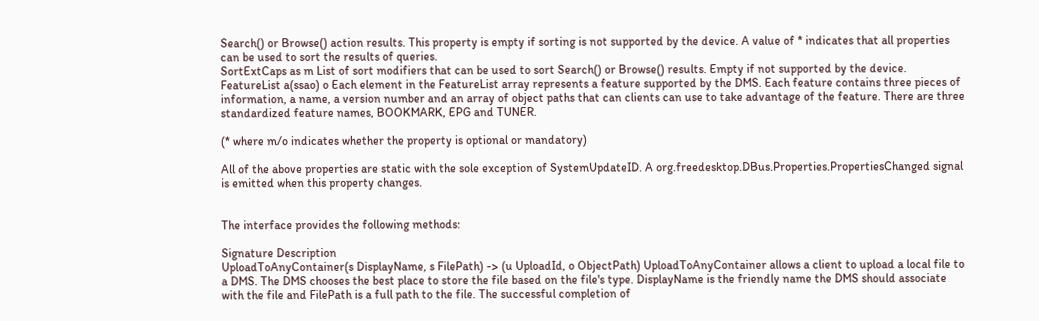Search() or Browse() action results. This property is empty if sorting is not supported by the device. A value of * indicates that all properties can be used to sort the results of queries.
SortExtCaps as m List of sort modifiers that can be used to sort Search() or Browse() results. Empty if not supported by the device.
FeatureList a(ssao) o Each element in the FeatureList array represents a feature supported by the DMS. Each feature contains three pieces of information, a name, a version number and an array of object paths that can clients can use to take advantage of the feature. There are three standardized feature names, BOOKMARK, EPG and TUNER.

(* where m/o indicates whether the property is optional or mandatory)

All of the above properties are static with the sole exception of SystemUpdateID. A org.freedesktop.DBus.Properties.PropertiesChanged signal is emitted when this property changes.


The interface provides the following methods:

Signature Description
UploadToAnyContainer(s DisplayName, s FilePath) -> (u UploadId, o ObjectPath) UploadToAnyContainer allows a client to upload a local file to a DMS. The DMS chooses the best place to store the file based on the file's type. DisplayName is the friendly name the DMS should associate with the file and FilePath is a full path to the file. The successful completion of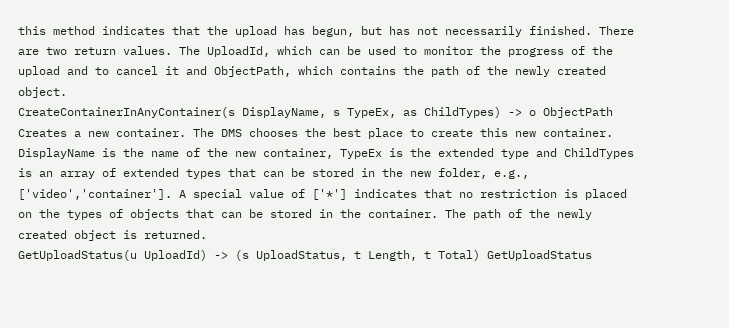this method indicates that the upload has begun, but has not necessarily finished. There are two return values. The UploadId, which can be used to monitor the progress of the upload and to cancel it and ObjectPath, which contains the path of the newly created object.
CreateContainerInAnyContainer(s DisplayName, s TypeEx, as ChildTypes) -> o ObjectPath Creates a new container. The DMS chooses the best place to create this new container. DisplayName is the name of the new container, TypeEx is the extended type and ChildTypes is an array of extended types that can be stored in the new folder, e.g., ['video','container']. A special value of ['*'] indicates that no restriction is placed on the types of objects that can be stored in the container. The path of the newly created object is returned.
GetUploadStatus(u UploadId) -> (s UploadStatus, t Length, t Total) GetUploadStatus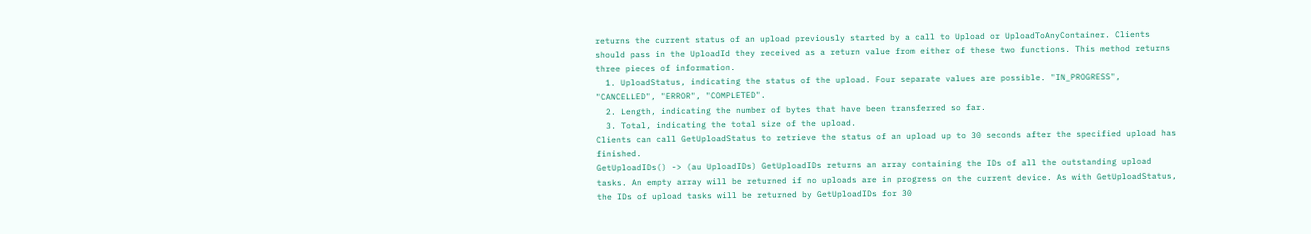returns the current status of an upload previously started by a call to Upload or UploadToAnyContainer. Clients should pass in the UploadId they received as a return value from either of these two functions. This method returns three pieces of information.
  1. UploadStatus, indicating the status of the upload. Four separate values are possible. "IN_PROGRESS", "CANCELLED", "ERROR", "COMPLETED".
  2. Length, indicating the number of bytes that have been transferred so far.
  3. Total, indicating the total size of the upload.
Clients can call GetUploadStatus to retrieve the status of an upload up to 30 seconds after the specified upload has finished.
GetUploadIDs() -> (au UploadIDs) GetUploadIDs returns an array containing the IDs of all the outstanding upload tasks. An empty array will be returned if no uploads are in progress on the current device. As with GetUploadStatus, the IDs of upload tasks will be returned by GetUploadIDs for 30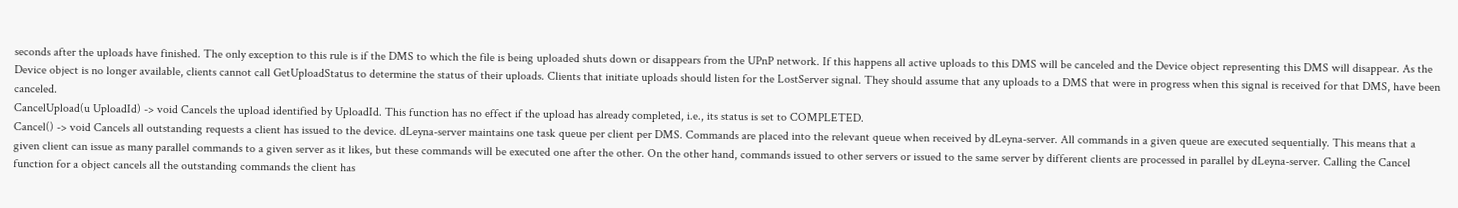seconds after the uploads have finished. The only exception to this rule is if the DMS to which the file is being uploaded shuts down or disappears from the UPnP network. If this happens all active uploads to this DMS will be canceled and the Device object representing this DMS will disappear. As the Device object is no longer available, clients cannot call GetUploadStatus to determine the status of their uploads. Clients that initiate uploads should listen for the LostServer signal. They should assume that any uploads to a DMS that were in progress when this signal is received for that DMS, have been canceled.
CancelUpload(u UploadId) -> void Cancels the upload identified by UploadId. This function has no effect if the upload has already completed, i.e., its status is set to COMPLETED.
Cancel() -> void Cancels all outstanding requests a client has issued to the device. dLeyna-server maintains one task queue per client per DMS. Commands are placed into the relevant queue when received by dLeyna-server. All commands in a given queue are executed sequentially. This means that a given client can issue as many parallel commands to a given server as it likes, but these commands will be executed one after the other. On the other hand, commands issued to other servers or issued to the same server by different clients are processed in parallel by dLeyna-server. Calling the Cancel function for a object cancels all the outstanding commands the client has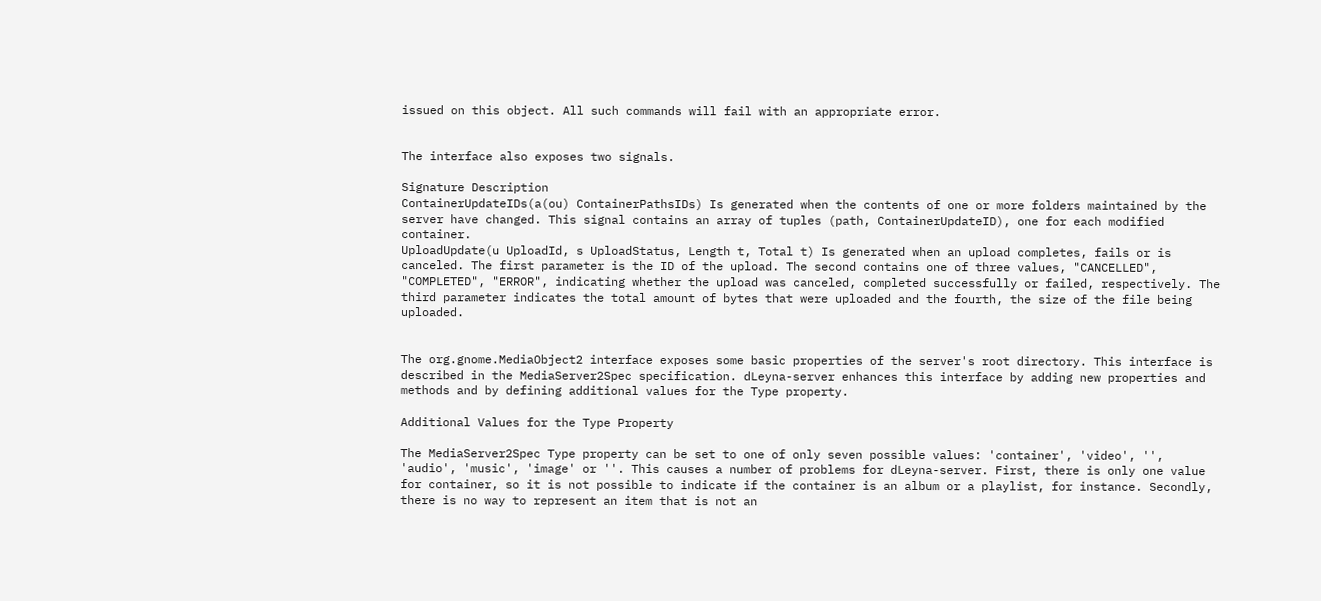issued on this object. All such commands will fail with an appropriate error.


The interface also exposes two signals.

Signature Description
ContainerUpdateIDs(a(ou) ContainerPathsIDs) Is generated when the contents of one or more folders maintained by the server have changed. This signal contains an array of tuples (path, ContainerUpdateID), one for each modified container.
UploadUpdate(u UploadId, s UploadStatus, Length t, Total t) Is generated when an upload completes, fails or is canceled. The first parameter is the ID of the upload. The second contains one of three values, "CANCELLED", "COMPLETED", "ERROR", indicating whether the upload was canceled, completed successfully or failed, respectively. The third parameter indicates the total amount of bytes that were uploaded and the fourth, the size of the file being uploaded.


The org.gnome.MediaObject2 interface exposes some basic properties of the server's root directory. This interface is described in the MediaServer2Spec specification. dLeyna-server enhances this interface by adding new properties and methods and by defining additional values for the Type property.

Additional Values for the Type Property

The MediaServer2Spec Type property can be set to one of only seven possible values: 'container', 'video', '', 'audio', 'music', 'image' or ''. This causes a number of problems for dLeyna-server. First, there is only one value for container, so it is not possible to indicate if the container is an album or a playlist, for instance. Secondly, there is no way to represent an item that is not an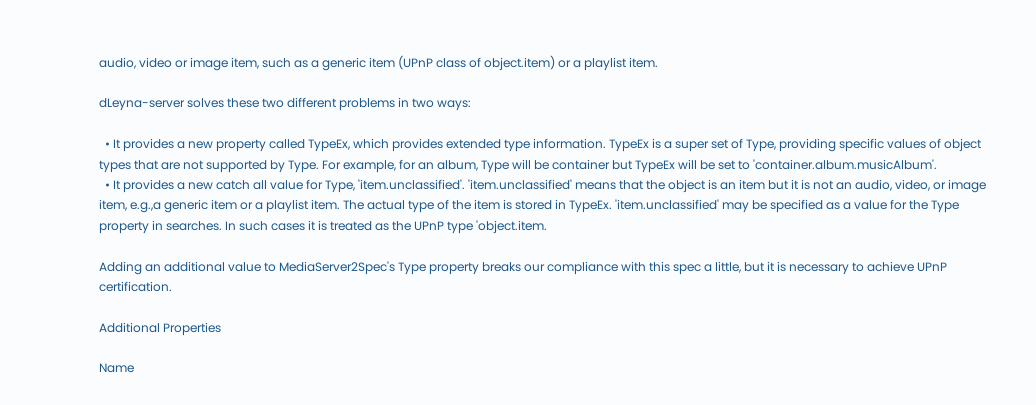audio, video or image item, such as a generic item (UPnP class of object.item) or a playlist item.

dLeyna-server solves these two different problems in two ways:

  • It provides a new property called TypeEx, which provides extended type information. TypeEx is a super set of Type, providing specific values of object types that are not supported by Type. For example, for an album, Type will be container but TypeEx will be set to 'container.album.musicAlbum'.
  • It provides a new catch all value for Type, 'item.unclassified'. 'item.unclassified' means that the object is an item but it is not an audio, video, or image item, e.g.,a generic item or a playlist item. The actual type of the item is stored in TypeEx. 'item.unclassified' may be specified as a value for the Type property in searches. In such cases it is treated as the UPnP type 'object.item.

Adding an additional value to MediaServer2Spec's Type property breaks our compliance with this spec a little, but it is necessary to achieve UPnP certification.

Additional Properties

Name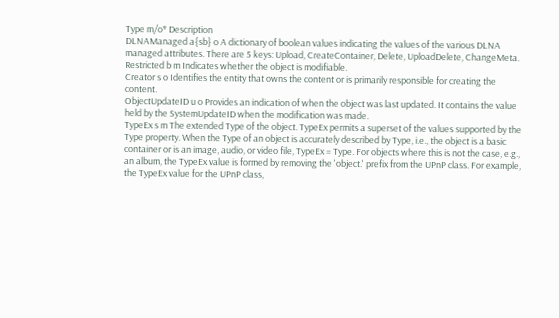Type m/o* Description
DLNAManaged a{sb} o A dictionary of boolean values indicating the values of the various DLNA managed attributes. There are 5 keys: Upload, CreateContainer, Delete, UploadDelete, ChangeMeta.
Restricted b m Indicates whether the object is modifiable.
Creator s o Identifies the entity that owns the content or is primarily responsible for creating the content.
ObjectUpdateID u o Provides an indication of when the object was last updated. It contains the value held by the SystemUpdateID when the modification was made.
TypeEx s m The extended Type of the object. TypeEx permits a superset of the values supported by the Type property. When the Type of an object is accurately described by Type, i.e., the object is a basic container or is an image, audio, or video file, TypeEx = Type. For objects where this is not the case, e.g., an album, the TypeEx value is formed by removing the 'object.' prefix from the UPnP class. For example, the TypeEx value for the UPnP class,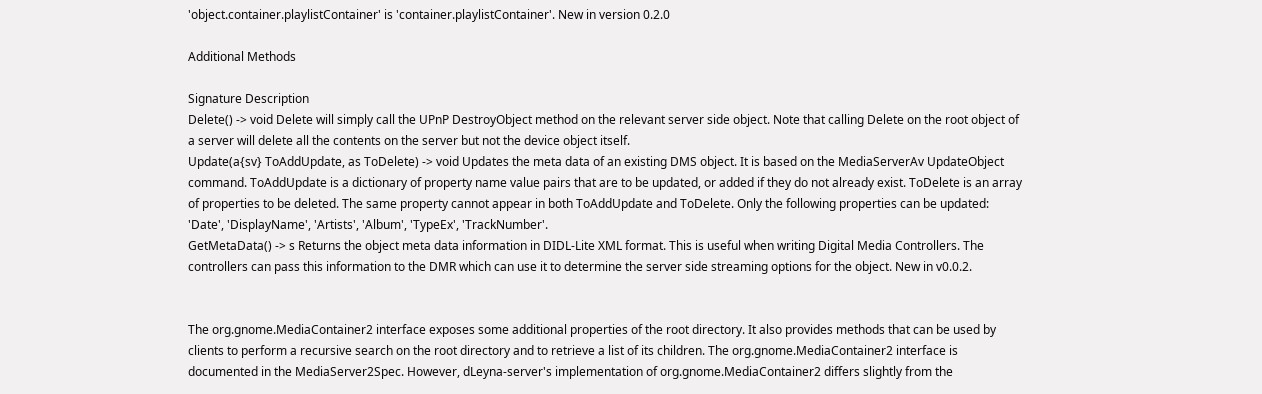'object.container.playlistContainer' is 'container.playlistContainer'. New in version 0.2.0

Additional Methods

Signature Description
Delete() -> void Delete will simply call the UPnP DestroyObject method on the relevant server side object. Note that calling Delete on the root object of a server will delete all the contents on the server but not the device object itself.
Update(a{sv} ToAddUpdate, as ToDelete) -> void Updates the meta data of an existing DMS object. It is based on the MediaServerAv UpdateObject command. ToAddUpdate is a dictionary of property name value pairs that are to be updated, or added if they do not already exist. ToDelete is an array of properties to be deleted. The same property cannot appear in both ToAddUpdate and ToDelete. Only the following properties can be updated: 'Date', 'DisplayName', 'Artists', 'Album', 'TypeEx', 'TrackNumber'.
GetMetaData() -> s Returns the object meta data information in DIDL-Lite XML format. This is useful when writing Digital Media Controllers. The controllers can pass this information to the DMR which can use it to determine the server side streaming options for the object. New in v0.0.2.


The org.gnome.MediaContainer2 interface exposes some additional properties of the root directory. It also provides methods that can be used by clients to perform a recursive search on the root directory and to retrieve a list of its children. The org.gnome.MediaContainer2 interface is documented in the MediaServer2Spec. However, dLeyna-server's implementation of org.gnome.MediaContainer2 differs slightly from the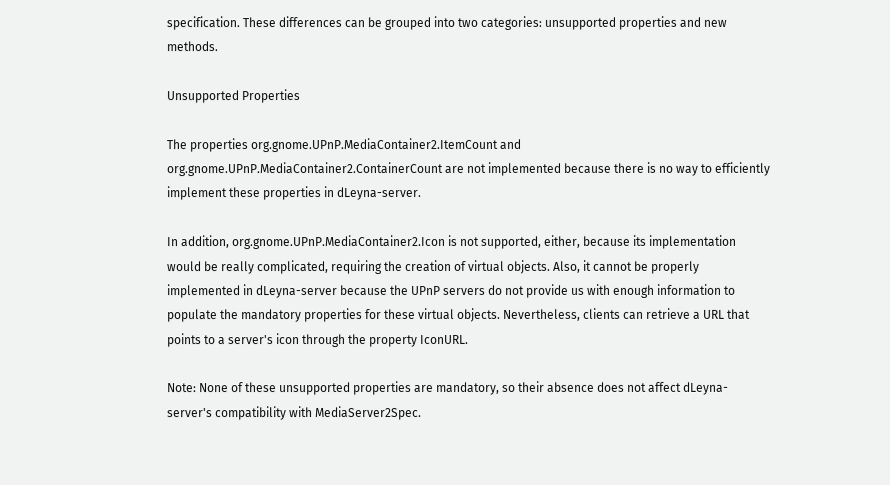specification. These differences can be grouped into two categories: unsupported properties and new methods.

Unsupported Properties

The properties org.gnome.UPnP.MediaContainer2.ItemCount and org.gnome.UPnP.MediaContainer2.ContainerCount are not implemented because there is no way to efficiently implement these properties in dLeyna-server.

In addition, org.gnome.UPnP.MediaContainer2.Icon is not supported, either, because its implementation would be really complicated, requiring the creation of virtual objects. Also, it cannot be properly implemented in dLeyna-server because the UPnP servers do not provide us with enough information to populate the mandatory properties for these virtual objects. Nevertheless, clients can retrieve a URL that points to a server's icon through the property IconURL.

Note: None of these unsupported properties are mandatory, so their absence does not affect dLeyna-server's compatibility with MediaServer2Spec.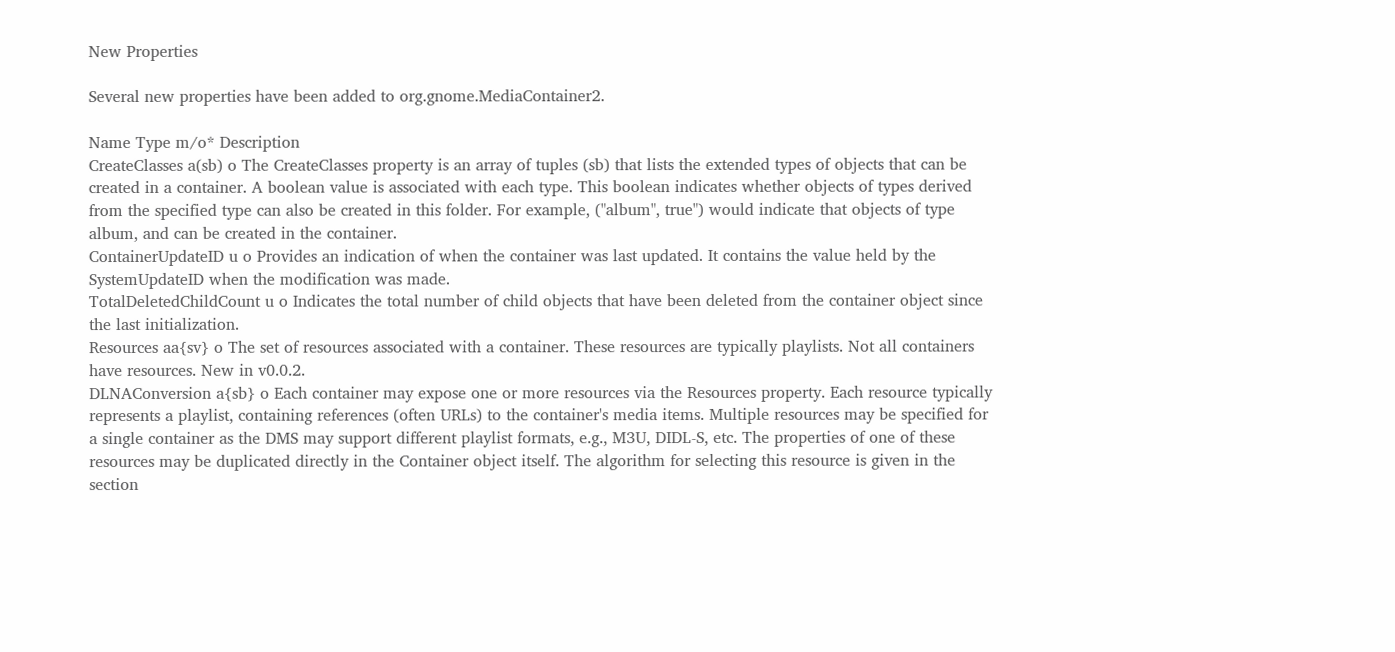New Properties

Several new properties have been added to org.gnome.MediaContainer2.

Name Type m/o* Description
CreateClasses a(sb) o The CreateClasses property is an array of tuples (sb) that lists the extended types of objects that can be created in a container. A boolean value is associated with each type. This boolean indicates whether objects of types derived from the specified type can also be created in this folder. For example, ("album", true") would indicate that objects of type album, and can be created in the container.
ContainerUpdateID u o Provides an indication of when the container was last updated. It contains the value held by the SystemUpdateID when the modification was made.
TotalDeletedChildCount u o Indicates the total number of child objects that have been deleted from the container object since the last initialization.
Resources aa{sv} o The set of resources associated with a container. These resources are typically playlists. Not all containers have resources. New in v0.0.2.
DLNAConversion a{sb} o Each container may expose one or more resources via the Resources property. Each resource typically represents a playlist, containing references (often URLs) to the container's media items. Multiple resources may be specified for a single container as the DMS may support different playlist formats, e.g., M3U, DIDL-S, etc. The properties of one of these resources may be duplicated directly in the Container object itself. The algorithm for selecting this resource is given in the section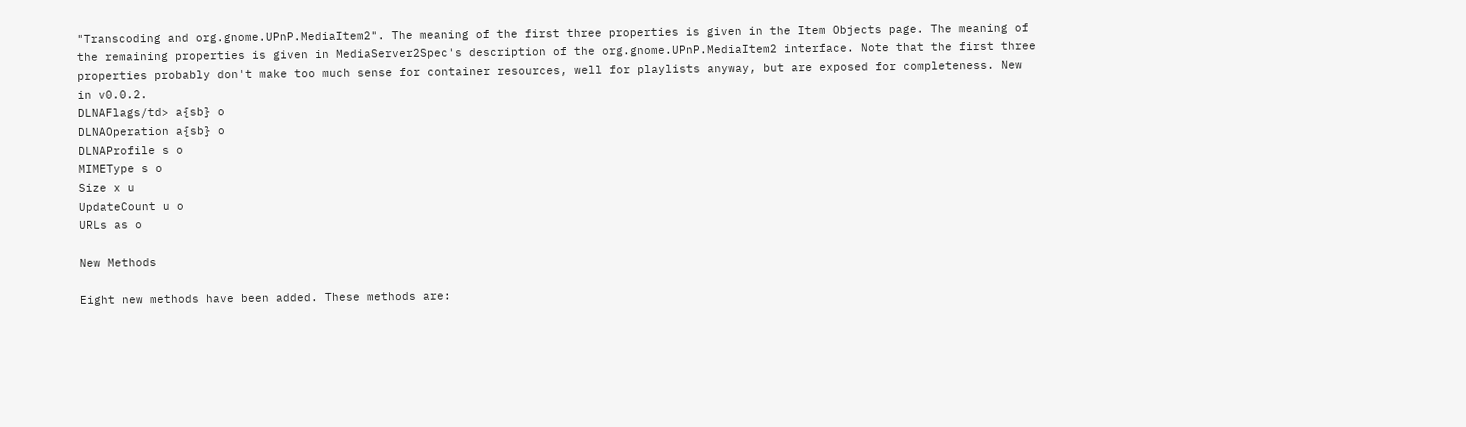"Transcoding and org.gnome.UPnP.MediaItem2". The meaning of the first three properties is given in the Item Objects page. The meaning of the remaining properties is given in MediaServer2Spec's description of the org.gnome.UPnP.MediaItem2 interface. Note that the first three properties probably don't make too much sense for container resources, well for playlists anyway, but are exposed for completeness. New in v0.0.2.
DLNAFlags/td> a{sb} o
DLNAOperation a{sb} o
DLNAProfile s o
MIMEType s o
Size x u
UpdateCount u o
URLs as o

New Methods

Eight new methods have been added. These methods are: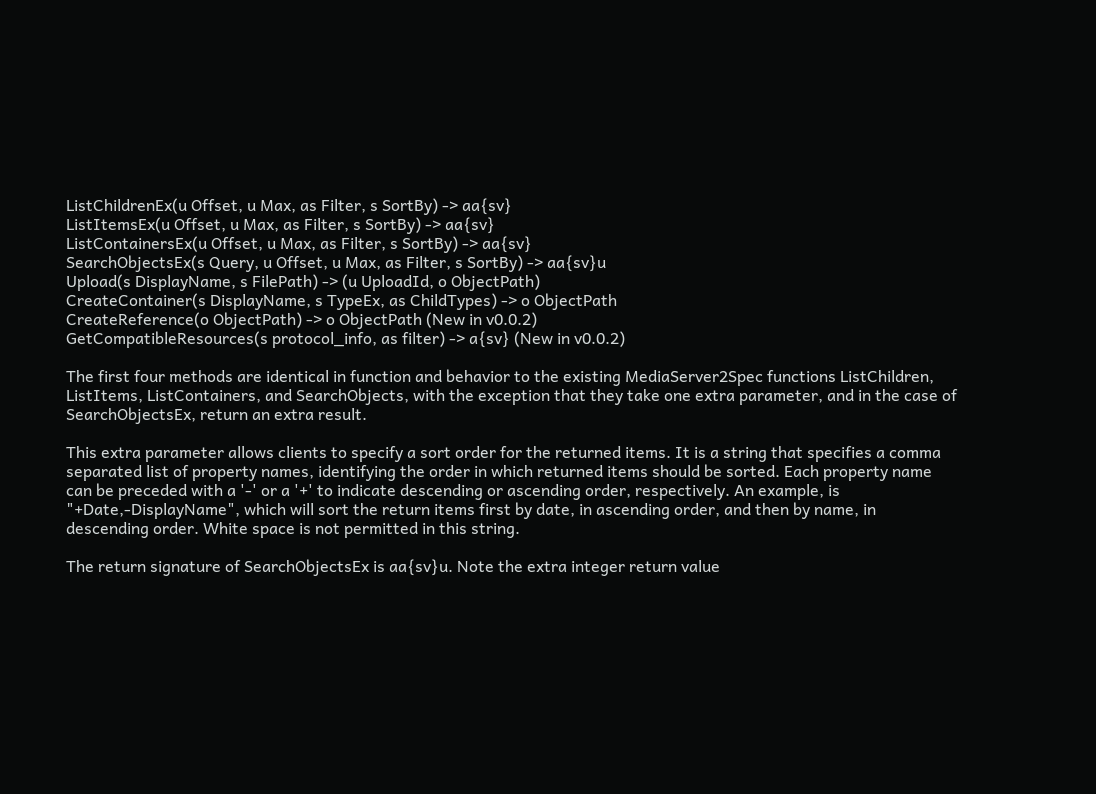ListChildrenEx(u Offset, u Max, as Filter, s SortBy) -> aa{sv}
ListItemsEx(u Offset, u Max, as Filter, s SortBy) -> aa{sv}
ListContainersEx(u Offset, u Max, as Filter, s SortBy) -> aa{sv}
SearchObjectsEx(s Query, u Offset, u Max, as Filter, s SortBy) -> aa{sv}u
Upload(s DisplayName, s FilePath) -> (u UploadId, o ObjectPath)
CreateContainer(s DisplayName, s TypeEx, as ChildTypes) -> o ObjectPath
CreateReference(o ObjectPath) -> o ObjectPath (New in v0.0.2)
GetCompatibleResources(s protocol_info, as filter) -> a{sv} (New in v0.0.2)

The first four methods are identical in function and behavior to the existing MediaServer2Spec functions ListChildren, ListItems, ListContainers, and SearchObjects, with the exception that they take one extra parameter, and in the case of SearchObjectsEx, return an extra result.

This extra parameter allows clients to specify a sort order for the returned items. It is a string that specifies a comma separated list of property names, identifying the order in which returned items should be sorted. Each property name can be preceded with a '-' or a '+' to indicate descending or ascending order, respectively. An example, is "+Date,-DisplayName", which will sort the return items first by date, in ascending order, and then by name, in descending order. White space is not permitted in this string.

The return signature of SearchObjectsEx is aa{sv}u. Note the extra integer return value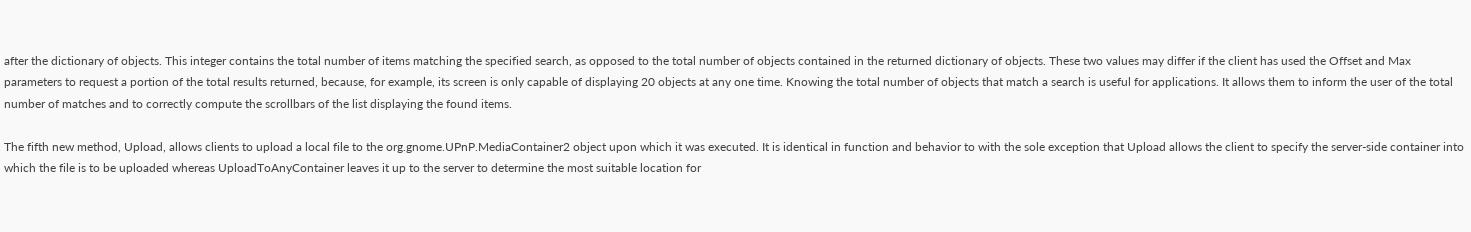after the dictionary of objects. This integer contains the total number of items matching the specified search, as opposed to the total number of objects contained in the returned dictionary of objects. These two values may differ if the client has used the Offset and Max parameters to request a portion of the total results returned, because, for example, its screen is only capable of displaying 20 objects at any one time. Knowing the total number of objects that match a search is useful for applications. It allows them to inform the user of the total number of matches and to correctly compute the scrollbars of the list displaying the found items.

The fifth new method, Upload, allows clients to upload a local file to the org.gnome.UPnP.MediaContainer2 object upon which it was executed. It is identical in function and behavior to with the sole exception that Upload allows the client to specify the server-side container into which the file is to be uploaded whereas UploadToAnyContainer leaves it up to the server to determine the most suitable location for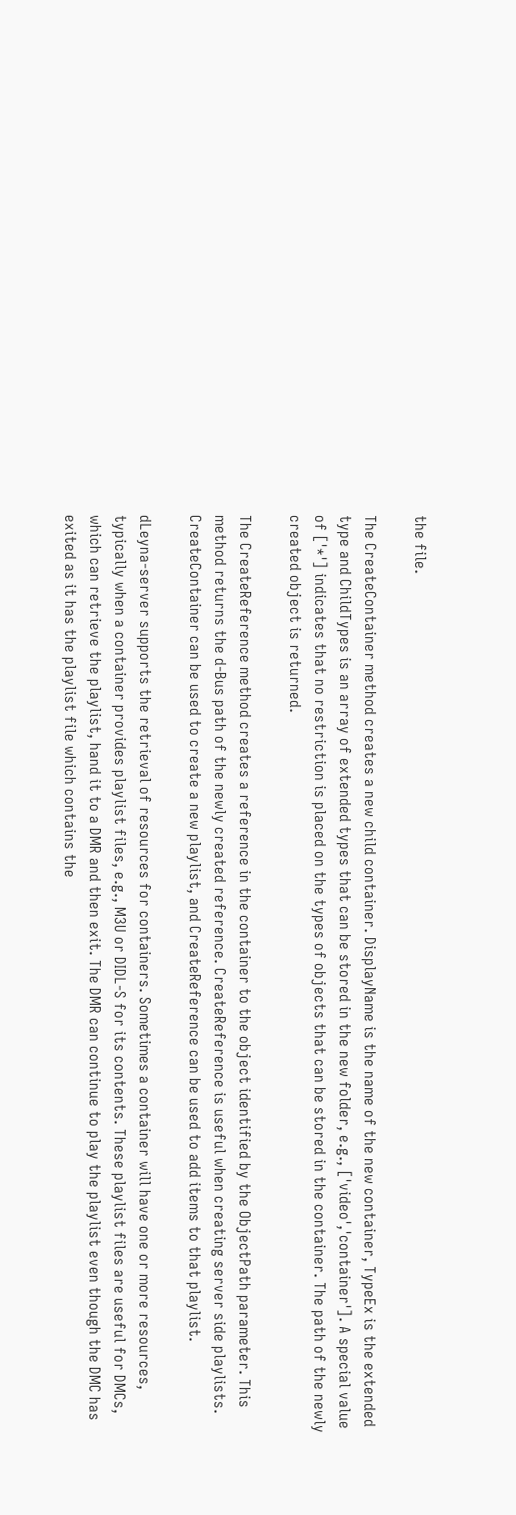the file.

The CreateContainer method creates a new child container. DisplayName is the name of the new container, TypeEx is the extended type and ChildTypes is an array of extended types that can be stored in the new folder, e.g., ['video','container']. A special value of ['*'] indicates that no restriction is placed on the types of objects that can be stored in the container. The path of the newly created object is returned.

The CreateReference method creates a reference in the container to the object identified by the ObjectPath parameter. This method returns the d-Bus path of the newly created reference. CreateReference is useful when creating server side playlists. CreateContainer can be used to create a new playlist, and CreateReference can be used to add items to that playlist.

dLeyna-server supports the retrieval of resources for containers. Sometimes a container will have one or more resources, typically when a container provides playlist files, e.g., M3U or DIDL-S for its contents. These playlist files are useful for DMCs, which can retrieve the playlist, hand it to a DMR and then exit. The DMR can continue to play the playlist even though the DMC has exited as it has the playlist file which contains the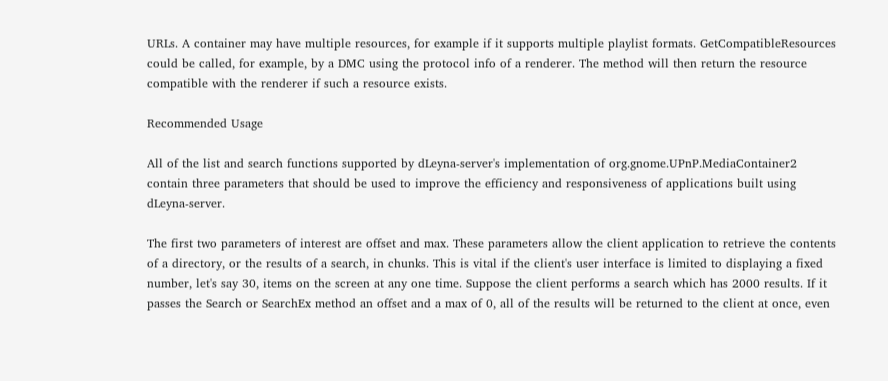URLs. A container may have multiple resources, for example if it supports multiple playlist formats. GetCompatibleResources could be called, for example, by a DMC using the protocol info of a renderer. The method will then return the resource compatible with the renderer if such a resource exists.

Recommended Usage

All of the list and search functions supported by dLeyna-server's implementation of org.gnome.UPnP.MediaContainer2 contain three parameters that should be used to improve the efficiency and responsiveness of applications built using dLeyna-server.

The first two parameters of interest are offset and max. These parameters allow the client application to retrieve the contents of a directory, or the results of a search, in chunks. This is vital if the client's user interface is limited to displaying a fixed number, let's say 30, items on the screen at any one time. Suppose the client performs a search which has 2000 results. If it passes the Search or SearchEx method an offset and a max of 0, all of the results will be returned to the client at once, even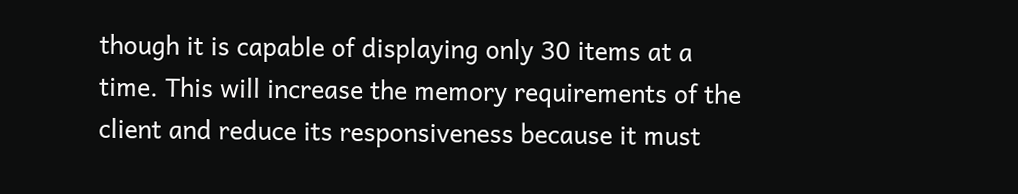though it is capable of displaying only 30 items at a time. This will increase the memory requirements of the client and reduce its responsiveness because it must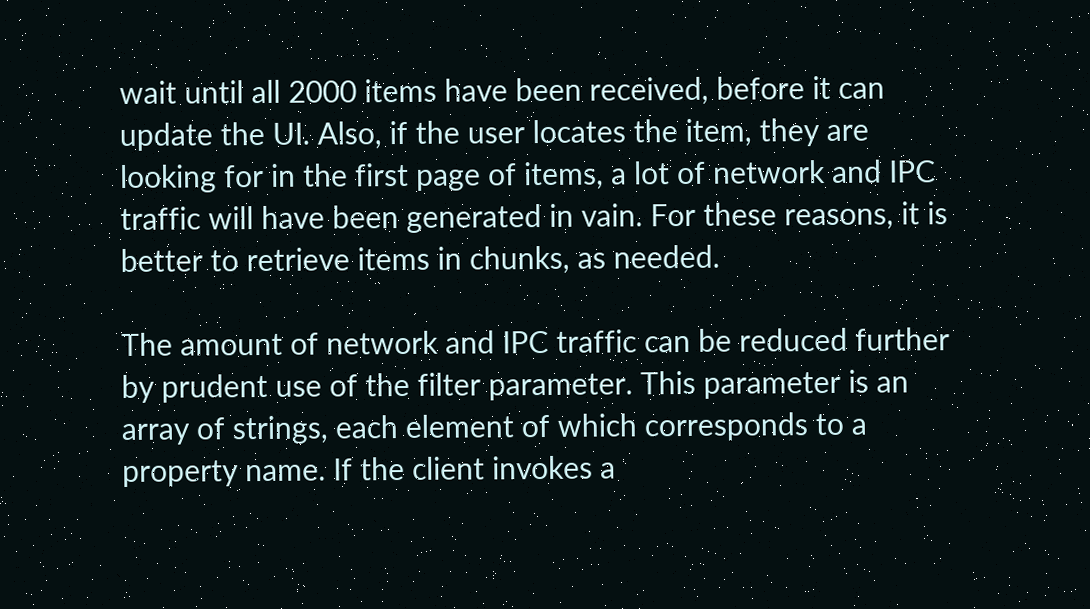wait until all 2000 items have been received, before it can update the UI. Also, if the user locates the item, they are looking for in the first page of items, a lot of network and IPC traffic will have been generated in vain. For these reasons, it is better to retrieve items in chunks, as needed.

The amount of network and IPC traffic can be reduced further by prudent use of the filter parameter. This parameter is an array of strings, each element of which corresponds to a property name. If the client invokes a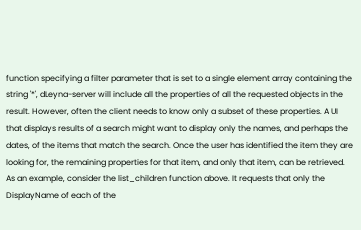function specifying a filter parameter that is set to a single element array containing the string '*', dLeyna-server will include all the properties of all the requested objects in the result. However, often the client needs to know only a subset of these properties. A UI that displays results of a search might want to display only the names, and perhaps the dates, of the items that match the search. Once the user has identified the item they are looking for, the remaining properties for that item, and only that item, can be retrieved. As an example, consider the list_children function above. It requests that only the DisplayName of each of the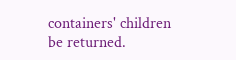containers' children be returned.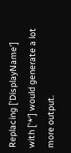Replacing ['DisplayName'] with ['*'] would generate a lot more output.